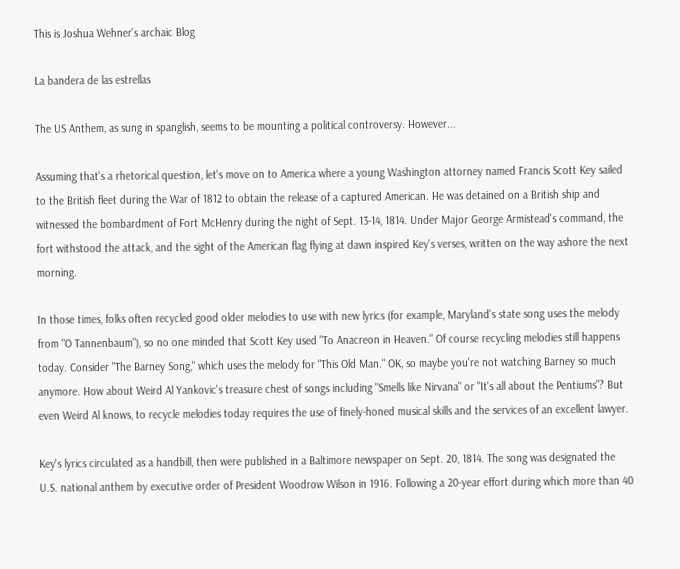This is Joshua Wehner's archaic Blog

La bandera de las estrellas

The US Anthem, as sung in spanglish, seems to be mounting a political controversy. However...

Assuming that's a rhetorical question, let's move on to America where a young Washington attorney named Francis Scott Key sailed to the British fleet during the War of 1812 to obtain the release of a captured American. He was detained on a British ship and witnessed the bombardment of Fort McHenry during the night of Sept. 13-14, 1814. Under Major George Armistead's command, the fort withstood the attack, and the sight of the American flag flying at dawn inspired Key's verses, written on the way ashore the next morning.

In those times, folks often recycled good older melodies to use with new lyrics (for example, Maryland's state song uses the melody from "O Tannenbaum"), so no one minded that Scott Key used "To Anacreon in Heaven." Of course recycling melodies still happens today. Consider "The Barney Song," which uses the melody for "This Old Man." OK, so maybe you're not watching Barney so much anymore. How about Weird Al Yankovic's treasure chest of songs including "Smells like Nirvana" or "It's all about the Pentiums"? But even Weird Al knows, to recycle melodies today requires the use of finely-honed musical skills and the services of an excellent lawyer.

Key's lyrics circulated as a handbill, then were published in a Baltimore newspaper on Sept. 20, 1814. The song was designated the U.S. national anthem by executive order of President Woodrow Wilson in 1916. Following a 20-year effort during which more than 40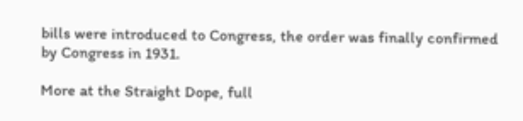bills were introduced to Congress, the order was finally confirmed by Congress in 1931.

More at the Straight Dope, full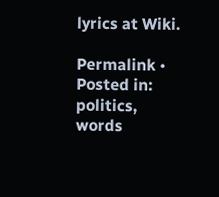lyrics at Wiki.

Permalink • Posted in: politics, words